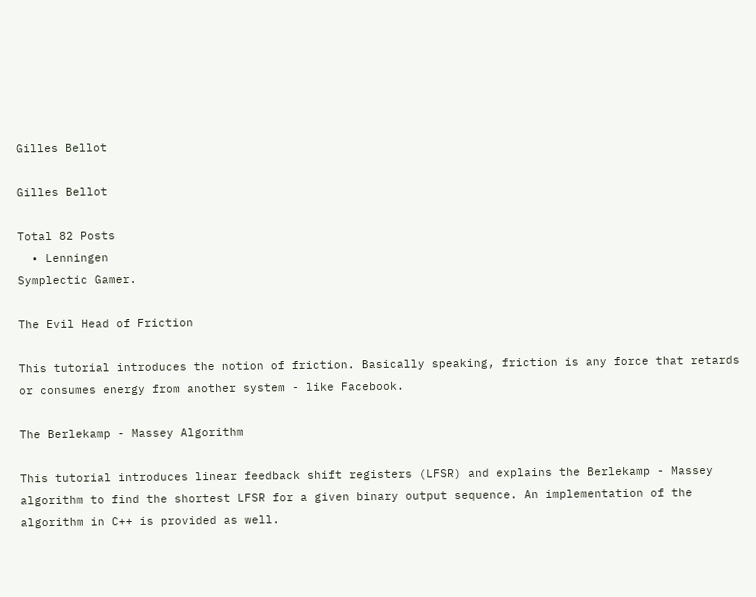Gilles Bellot

Gilles Bellot

Total 82 Posts
  • Lenningen
Symplectic Gamer.

The Evil Head of Friction

This tutorial introduces the notion of friction. Basically speaking, friction is any force that retards or consumes energy from another system - like Facebook.

The Berlekamp - Massey Algorithm

This tutorial introduces linear feedback shift registers (LFSR) and explains the Berlekamp - Massey algorithm to find the shortest LFSR for a given binary output sequence. An implementation of the algorithm in C++ is provided as well.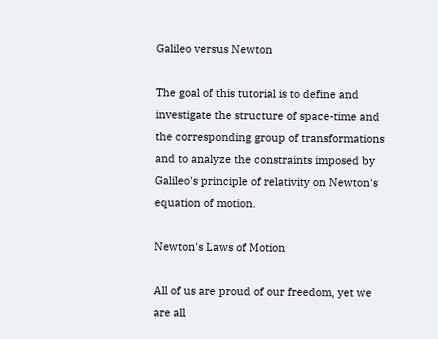Galileo versus Newton

The goal of this tutorial is to define and investigate the structure of space-time and the corresponding group of transformations and to analyze the constraints imposed by Galileo's principle of relativity on Newton's equation of motion.

Newton's Laws of Motion

All of us are proud of our freedom, yet we are all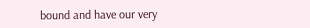bound and have our very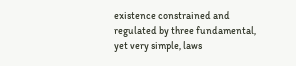existence constrained and regulated by three fundamental, yet very simple, laws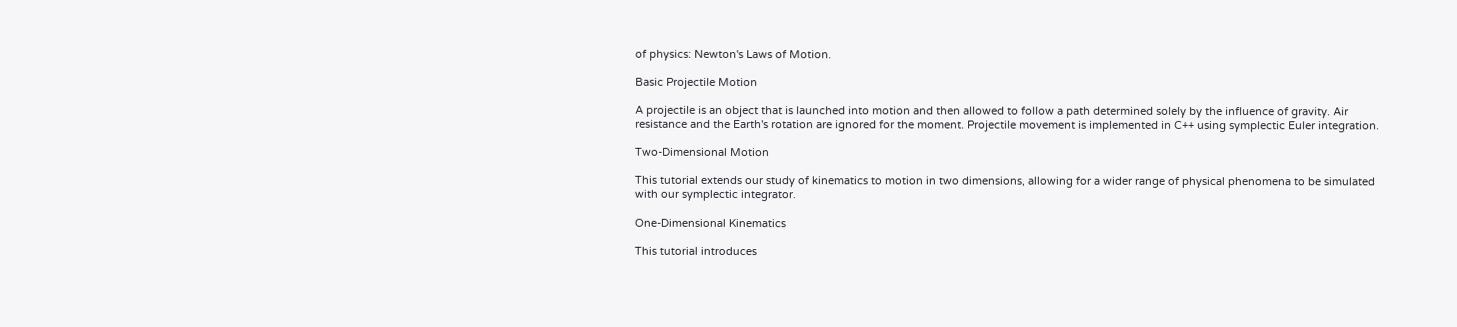of physics: Newton's Laws of Motion.

Basic Projectile Motion

A projectile is an object that is launched into motion and then allowed to follow a path determined solely by the influence of gravity. Air resistance and the Earth's rotation are ignored for the moment. Projectile movement is implemented in C++ using symplectic Euler integration.

Two-Dimensional Motion

This tutorial extends our study of kinematics to motion in two dimensions, allowing for a wider range of physical phenomena to be simulated with our symplectic integrator.

One-Dimensional Kinematics

This tutorial introduces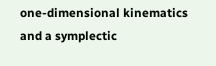one-dimensional kinematics and a symplectic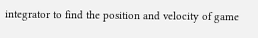integrator to find the position and velocity of game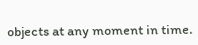objects at any moment in time.